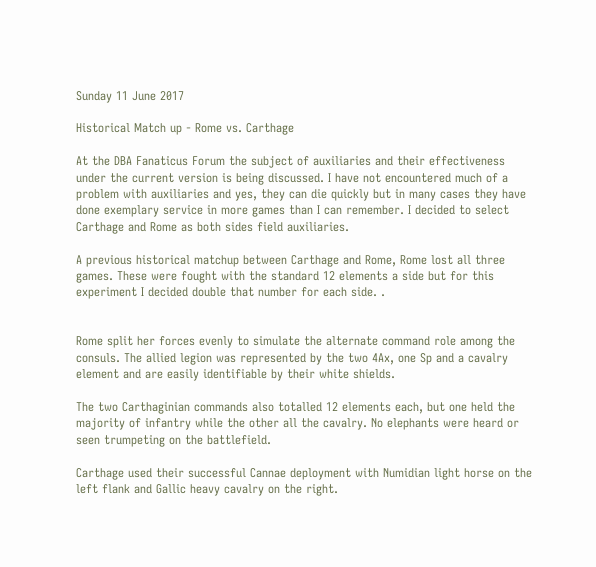Sunday 11 June 2017

Historical Match up - Rome vs. Carthage

At the DBA Fanaticus Forum the subject of auxiliaries and their effectiveness under the current version is being discussed. I have not encountered much of a problem with auxiliaries and yes, they can die quickly but in many cases they have done exemplary service in more games than I can remember. I decided to select Carthage and Rome as both sides field auxiliaries.

A previous historical matchup between Carthage and Rome, Rome lost all three games. These were fought with the standard 12 elements a side but for this experiment I decided double that number for each side. .


Rome split her forces evenly to simulate the alternate command role among the consuls. The allied legion was represented by the two 4Ax, one Sp and a cavalry element and are easily identifiable by their white shields.

The two Carthaginian commands also totalled 12 elements each, but one held the majority of infantry while the other all the cavalry. No elephants were heard or seen trumpeting on the battlefield.

Carthage used their successful Cannae deployment with Numidian light horse on the left flank and Gallic heavy cavalry on the right.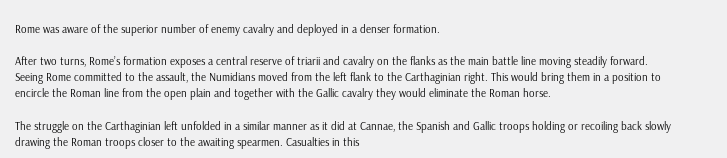Rome was aware of the superior number of enemy cavalry and deployed in a denser formation.

After two turns, Rome’s formation exposes a central reserve of triarii and cavalry on the flanks as the main battle line moving steadily forward. Seeing Rome committed to the assault, the Numidians moved from the left flank to the Carthaginian right. This would bring them in a position to encircle the Roman line from the open plain and together with the Gallic cavalry they would eliminate the Roman horse.

The struggle on the Carthaginian left unfolded in a similar manner as it did at Cannae, the Spanish and Gallic troops holding or recoiling back slowly drawing the Roman troops closer to the awaiting spearmen. Casualties in this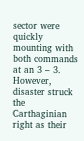sector were quickly mounting with both commands at an 3 – 3. However, disaster struck the Carthaginian right as their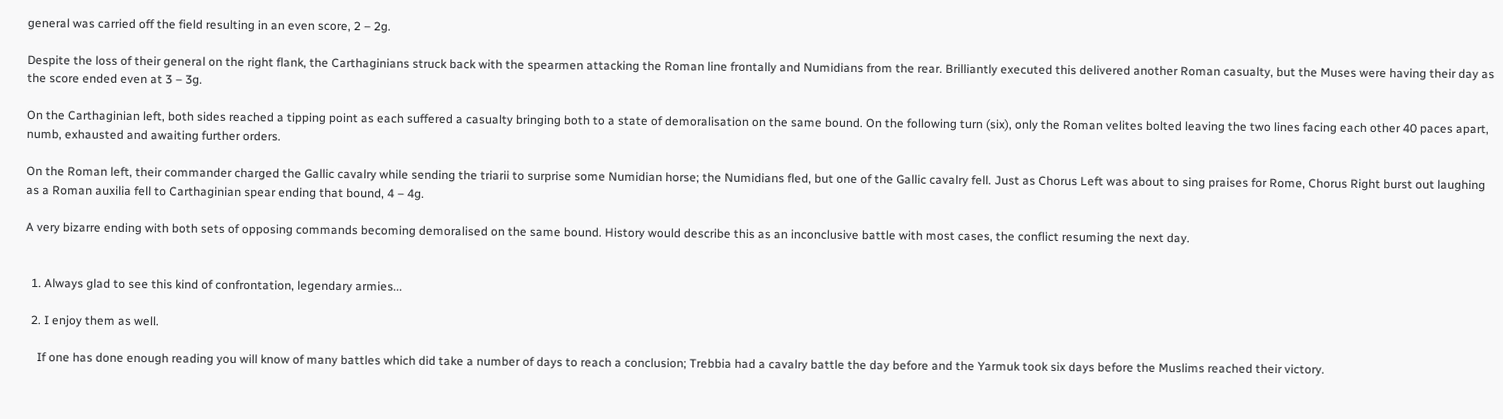general was carried off the field resulting in an even score, 2 – 2g.

Despite the loss of their general on the right flank, the Carthaginians struck back with the spearmen attacking the Roman line frontally and Numidians from the rear. Brilliantly executed this delivered another Roman casualty, but the Muses were having their day as the score ended even at 3 – 3g.

On the Carthaginian left, both sides reached a tipping point as each suffered a casualty bringing both to a state of demoralisation on the same bound. On the following turn (six), only the Roman velites bolted leaving the two lines facing each other 40 paces apart, numb, exhausted and awaiting further orders.

On the Roman left, their commander charged the Gallic cavalry while sending the triarii to surprise some Numidian horse; the Numidians fled, but one of the Gallic cavalry fell. Just as Chorus Left was about to sing praises for Rome, Chorus Right burst out laughing as a Roman auxilia fell to Carthaginian spear ending that bound, 4 – 4g.

A very bizarre ending with both sets of opposing commands becoming demoralised on the same bound. History would describe this as an inconclusive battle with most cases, the conflict resuming the next day.


  1. Always glad to see this kind of confrontation, legendary armies...

  2. I enjoy them as well.

    If one has done enough reading you will know of many battles which did take a number of days to reach a conclusion; Trebbia had a cavalry battle the day before and the Yarmuk took six days before the Muslims reached their victory.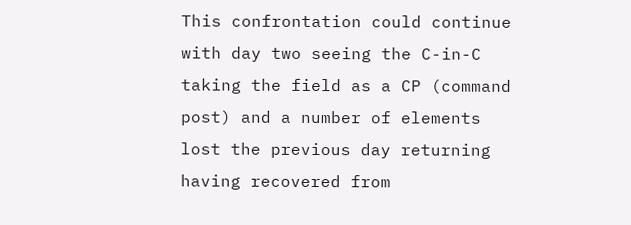This confrontation could continue with day two seeing the C-in-C taking the field as a CP (command post) and a number of elements lost the previous day returning having recovered from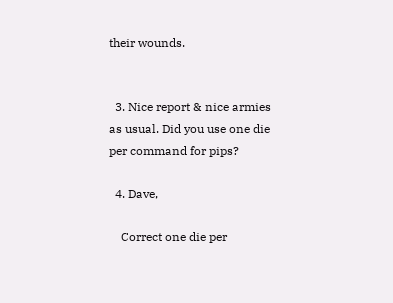their wounds.


  3. Nice report & nice armies as usual. Did you use one die per command for pips?

  4. Dave,

    Correct one die per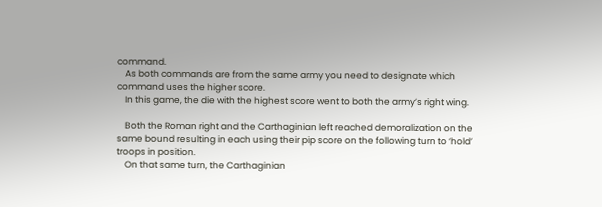command.
    As both commands are from the same army you need to designate which command uses the higher score.
    In this game, the die with the highest score went to both the army’s right wing.

    Both the Roman right and the Carthaginian left reached demoralization on the same bound resulting in each using their pip score on the following turn to ‘hold’ troops in position.
    On that same turn, the Carthaginian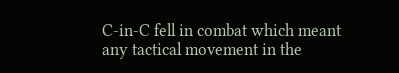C-in-C fell in combat which meant any tactical movement in the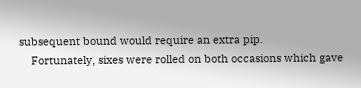subsequent bound would require an extra pip.
    Fortunately, sixes were rolled on both occasions which gave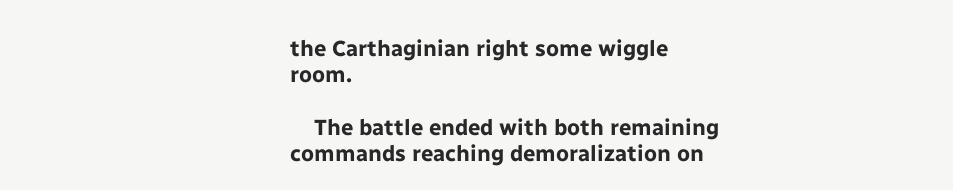the Carthaginian right some wiggle room.

    The battle ended with both remaining commands reaching demoralization on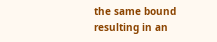the same bound resulting in an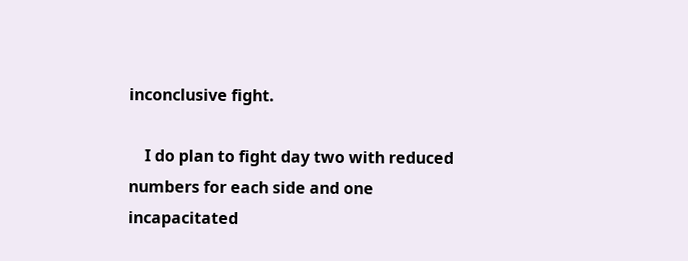inconclusive fight.

    I do plan to fight day two with reduced numbers for each side and one incapacitated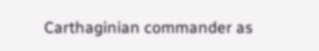Carthaginian commander as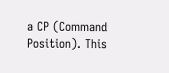a CP (Command Position). This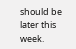should be later this week.